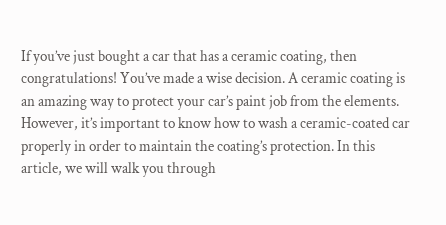If you’ve just bought a car that has a ceramic coating, then congratulations! You’ve made a wise decision. A ceramic coating is an amazing way to protect your car’s paint job from the elements. However, it’s important to know how to wash a ceramic-coated car properly in order to maintain the coating’s protection. In this article, we will walk you through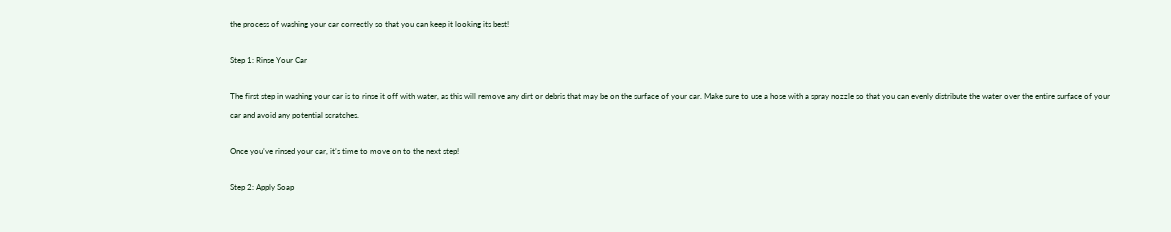the process of washing your car correctly so that you can keep it looking its best!

Step 1: Rinse Your Car

The first step in washing your car is to rinse it off with water, as this will remove any dirt or debris that may be on the surface of your car. Make sure to use a hose with a spray nozzle so that you can evenly distribute the water over the entire surface of your car and avoid any potential scratches.

Once you’ve rinsed your car, it’s time to move on to the next step!

Step 2: Apply Soap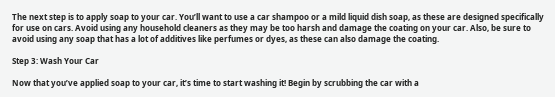The next step is to apply soap to your car. You’ll want to use a car shampoo or a mild liquid dish soap, as these are designed specifically for use on cars. Avoid using any household cleaners as they may be too harsh and damage the coating on your car. Also, be sure to avoid using any soap that has a lot of additives like perfumes or dyes, as these can also damage the coating.

Step 3: Wash Your Car

Now that you’ve applied soap to your car, it’s time to start washing it! Begin by scrubbing the car with a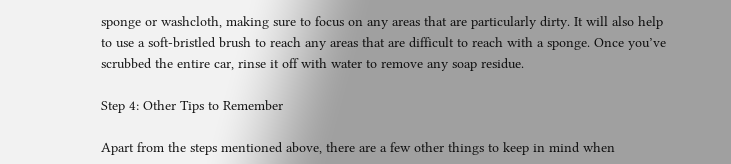sponge or washcloth, making sure to focus on any areas that are particularly dirty. It will also help to use a soft-bristled brush to reach any areas that are difficult to reach with a sponge. Once you’ve scrubbed the entire car, rinse it off with water to remove any soap residue.

Step 4: Other Tips to Remember

Apart from the steps mentioned above, there are a few other things to keep in mind when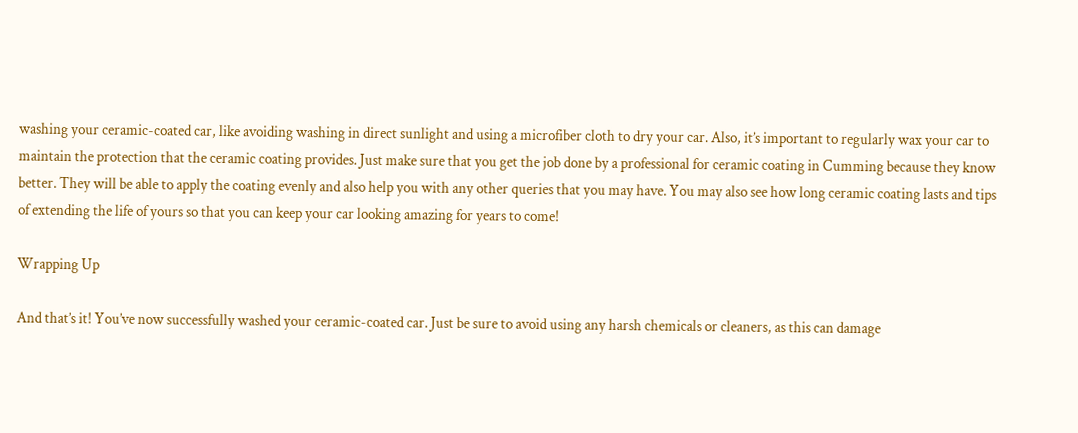washing your ceramic-coated car, like avoiding washing in direct sunlight and using a microfiber cloth to dry your car. Also, it’s important to regularly wax your car to maintain the protection that the ceramic coating provides. Just make sure that you get the job done by a professional for ceramic coating in Cumming because they know better. They will be able to apply the coating evenly and also help you with any other queries that you may have. You may also see how long ceramic coating lasts and tips of extending the life of yours so that you can keep your car looking amazing for years to come!

Wrapping Up

And that’s it! You’ve now successfully washed your ceramic-coated car. Just be sure to avoid using any harsh chemicals or cleaners, as this can damage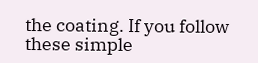the coating. If you follow these simple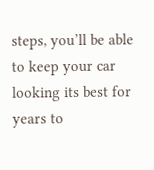steps, you’ll be able to keep your car looking its best for years to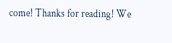come! Thanks for reading! We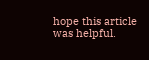hope this article was helpful.